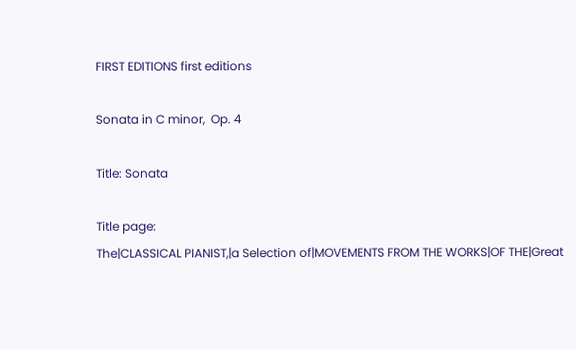FIRST EDITIONS first editions

Sonata in C minor,  Op. 4

Title: Sonata

Title page:
The|CLASSICAL PIANIST,|a Selection of|MOVEMENTS FROM THE WORKS|OF THE|Great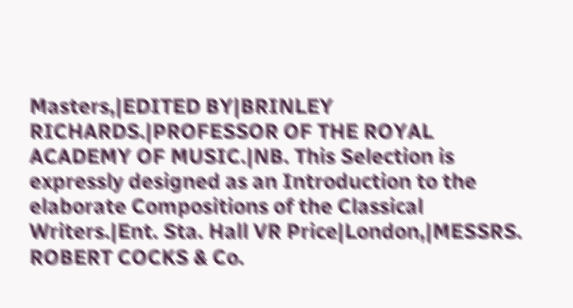Masters,|EDITED BY|BRINLEY RICHARDS.|PROFESSOR OF THE ROYAL ACADEMY OF MUSIC.|NB. This Selection is expressly designed as an Introduction to the elaborate Compositions of the Classical Writers.|Ent. Sta. Hall VR Price|London,|MESSRS. ROBERT COCKS & Co.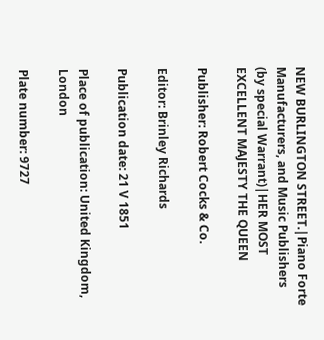NEW BURLINGTON STREET.|Piano Forte Manufacturers, and Music Publishers (by special Warrant)|HER MOST EXCELLENT MAJESTY THE QUEEN

Publisher: Robert Cocks & Co.

Editor: Brinley Richards

Publication date: 21 V 1851

Place of publication: United Kingdom, London

Plate number: 9727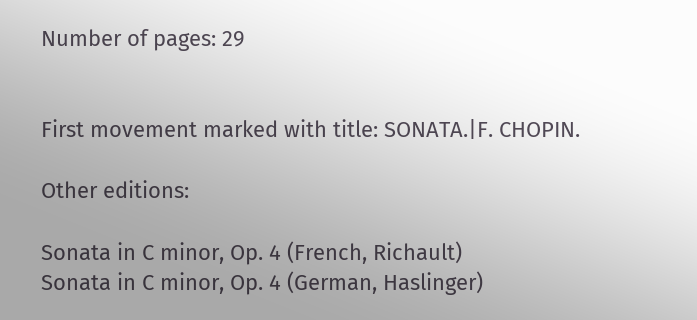Number of pages: 29


First movement marked with title: SONATA.|F. CHOPIN.

Other editions:

Sonata in C minor, Op. 4 (French, Richault)
Sonata in C minor, Op. 4 (German, Haslinger)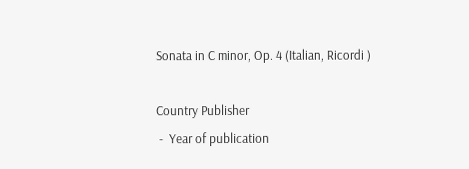Sonata in C minor, Op. 4 (Italian, Ricordi )

Country Publisher
 -  Year of publication